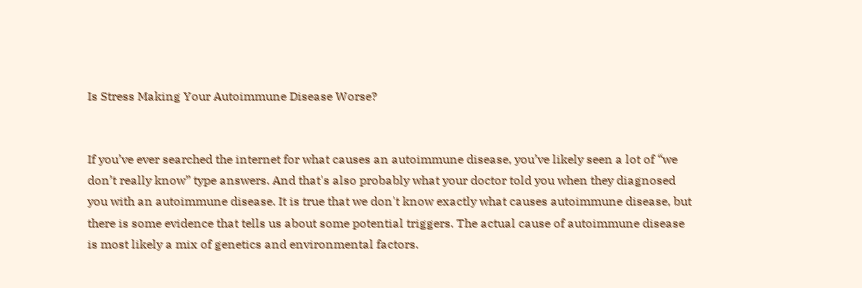Is Stress Making Your Autoimmune Disease Worse?


If you’ve ever searched the internet for what causes an autoimmune disease, you’ve likely seen a lot of “we don’t really know” type answers. And that's also probably what your doctor told you when they diagnosed you with an autoimmune disease. It is true that we don't know exactly what causes autoimmune disease, but there is some evidence that tells us about some potential triggers. The actual cause of autoimmune disease is most likely a mix of genetics and environmental factors.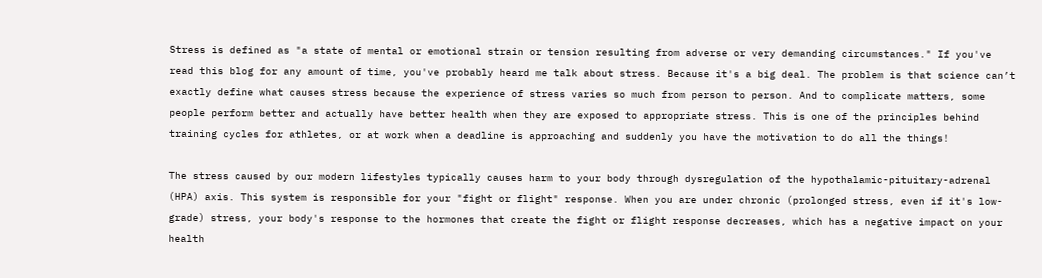Stress is defined as "a state of mental or emotional strain or tension resulting from adverse or very demanding circumstances." If you've read this blog for any amount of time, you've probably heard me talk about stress. Because it's a big deal. The problem is that science can’t exactly define what causes stress because the experience of stress varies so much from person to person. And to complicate matters, some people perform better and actually have better health when they are exposed to appropriate stress. This is one of the principles behind training cycles for athletes, or at work when a deadline is approaching and suddenly you have the motivation to do all the things!

The stress caused by our modern lifestyles typically causes harm to your body through dysregulation of the hypothalamic-pituitary-adrenal (HPA) axis. This system is responsible for your "fight or flight" response. When you are under chronic (prolonged stress, even if it's low-grade) stress, your body's response to the hormones that create the fight or flight response decreases, which has a negative impact on your health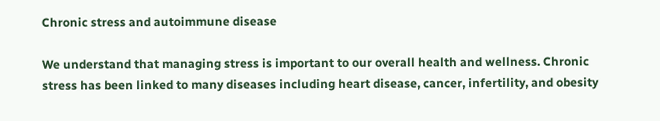Chronic stress and autoimmune disease

We understand that managing stress is important to our overall health and wellness. Chronic stress has been linked to many diseases including heart disease, cancer, infertility, and obesity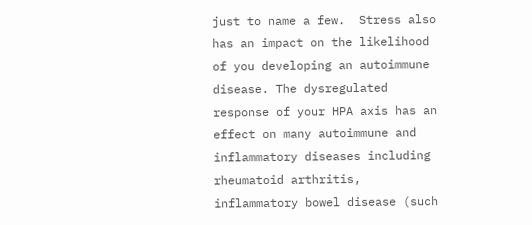just to name a few.  Stress also has an impact on the likelihood of you developing an autoimmune disease. The dysregulated response of your HPA axis has an effect on many autoimmune and inflammatory diseases including rheumatoid arthritis, inflammatory bowel disease (such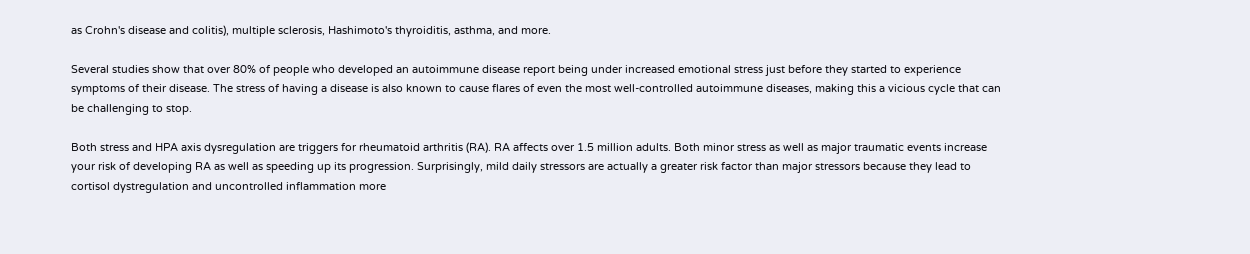as Crohn's disease and colitis), multiple sclerosis, Hashimoto's thyroiditis, asthma, and more.

Several studies show that over 80% of people who developed an autoimmune disease report being under increased emotional stress just before they started to experience symptoms of their disease. The stress of having a disease is also known to cause flares of even the most well-controlled autoimmune diseases, making this a vicious cycle that can be challenging to stop.

Both stress and HPA axis dysregulation are triggers for rheumatoid arthritis (RA). RA affects over 1.5 million adults. Both minor stress as well as major traumatic events increase your risk of developing RA as well as speeding up its progression. Surprisingly, mild daily stressors are actually a greater risk factor than major stressors because they lead to cortisol dystregulation and uncontrolled inflammation more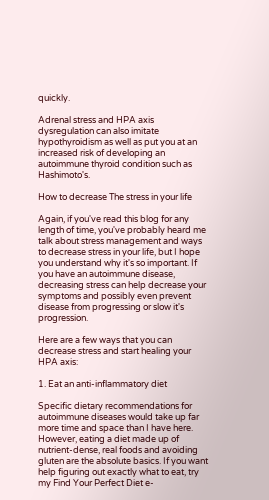quickly.

Adrenal stress and HPA axis dysregulation can also imitate hypothyroidism as well as put you at an increased risk of developing an autoimmune thyroid condition such as Hashimoto's.

How to decrease The stress in your life

Again, if you've read this blog for any length of time, you've probably heard me talk about stress management and ways to decrease stress in your life, but I hope you understand why it's so important. If you have an autoimmune disease, decreasing stress can help decrease your symptoms and possibly even prevent disease from progressing or slow it's progression.

Here are a few ways that you can decrease stress and start healing your HPA axis:

1. Eat an anti-inflammatory diet

Specific dietary recommendations for autoimmune diseases would take up far more time and space than I have here. However, eating a diet made up of nutrient-dense, real foods and avoiding gluten are the absolute basics. If you want help figuring out exactly what to eat, try my Find Your Perfect Diet e-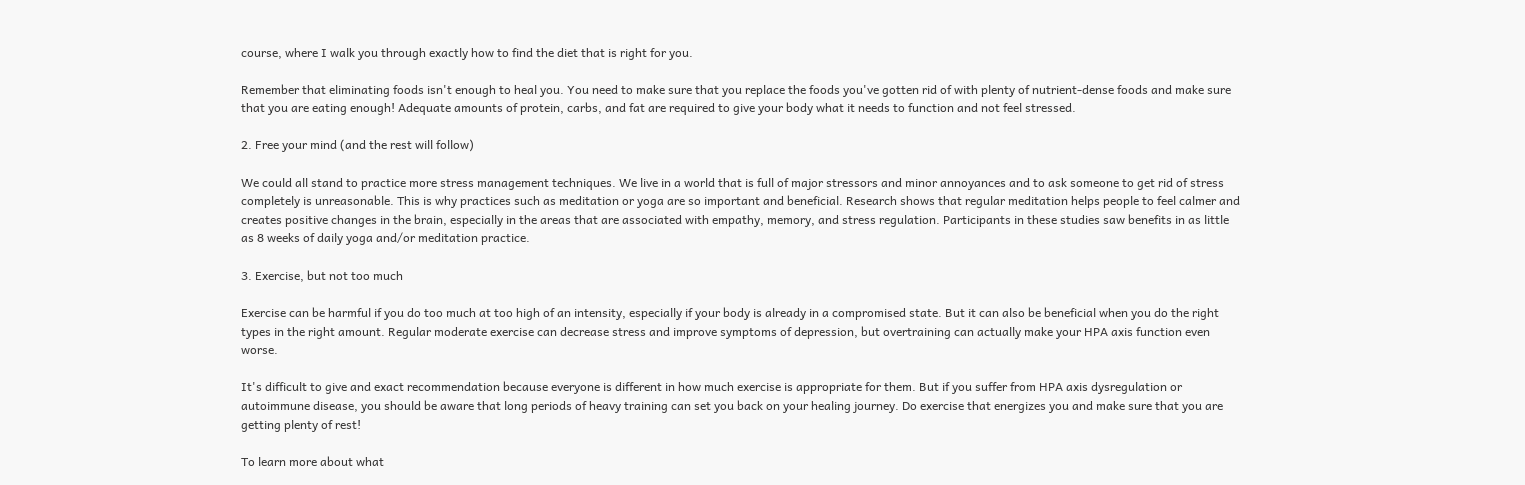course, where I walk you through exactly how to find the diet that is right for you.

Remember that eliminating foods isn't enough to heal you. You need to make sure that you replace the foods you've gotten rid of with plenty of nutrient-dense foods and make sure that you are eating enough! Adequate amounts of protein, carbs, and fat are required to give your body what it needs to function and not feel stressed.

2. Free your mind (and the rest will follow)

We could all stand to practice more stress management techniques. We live in a world that is full of major stressors and minor annoyances and to ask someone to get rid of stress completely is unreasonable. This is why practices such as meditation or yoga are so important and beneficial. Research shows that regular meditation helps people to feel calmer and creates positive changes in the brain, especially in the areas that are associated with empathy, memory, and stress regulation. Participants in these studies saw benefits in as little as 8 weeks of daily yoga and/or meditation practice.

3. Exercise, but not too much

Exercise can be harmful if you do too much at too high of an intensity, especially if your body is already in a compromised state. But it can also be beneficial when you do the right types in the right amount. Regular moderate exercise can decrease stress and improve symptoms of depression, but overtraining can actually make your HPA axis function even worse.

It's difficult to give and exact recommendation because everyone is different in how much exercise is appropriate for them. But if you suffer from HPA axis dysregulation or autoimmune disease, you should be aware that long periods of heavy training can set you back on your healing journey. Do exercise that energizes you and make sure that you are getting plenty of rest!

To learn more about what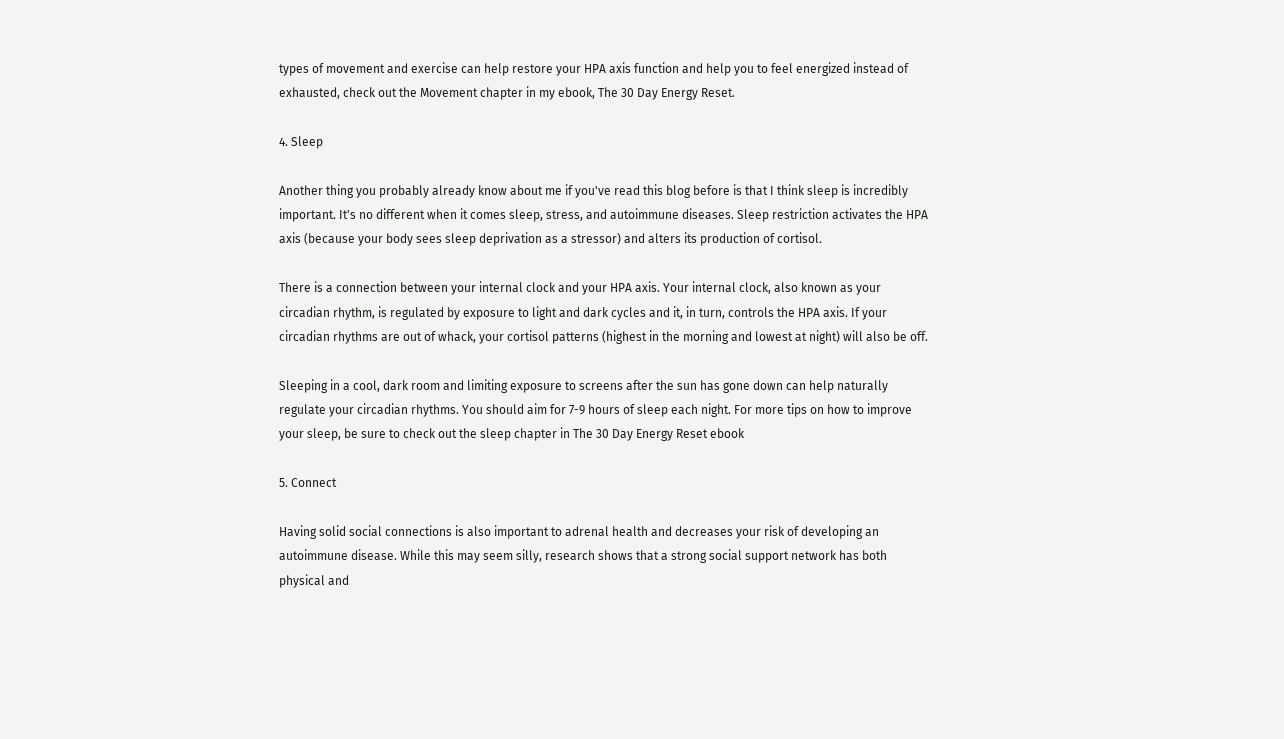types of movement and exercise can help restore your HPA axis function and help you to feel energized instead of exhausted, check out the Movement chapter in my ebook, The 30 Day Energy Reset.

4. Sleep

Another thing you probably already know about me if you've read this blog before is that I think sleep is incredibly important. It's no different when it comes sleep, stress, and autoimmune diseases. Sleep restriction activates the HPA axis (because your body sees sleep deprivation as a stressor) and alters its production of cortisol.

There is a connection between your internal clock and your HPA axis. Your internal clock, also known as your circadian rhythm, is regulated by exposure to light and dark cycles and it, in turn, controls the HPA axis. If your circadian rhythms are out of whack, your cortisol patterns (highest in the morning and lowest at night) will also be off.

Sleeping in a cool, dark room and limiting exposure to screens after the sun has gone down can help naturally regulate your circadian rhythms. You should aim for 7-9 hours of sleep each night. For more tips on how to improve your sleep, be sure to check out the sleep chapter in The 30 Day Energy Reset ebook

5. Connect

Having solid social connections is also important to adrenal health and decreases your risk of developing an autoimmune disease. While this may seem silly, research shows that a strong social support network has both physical and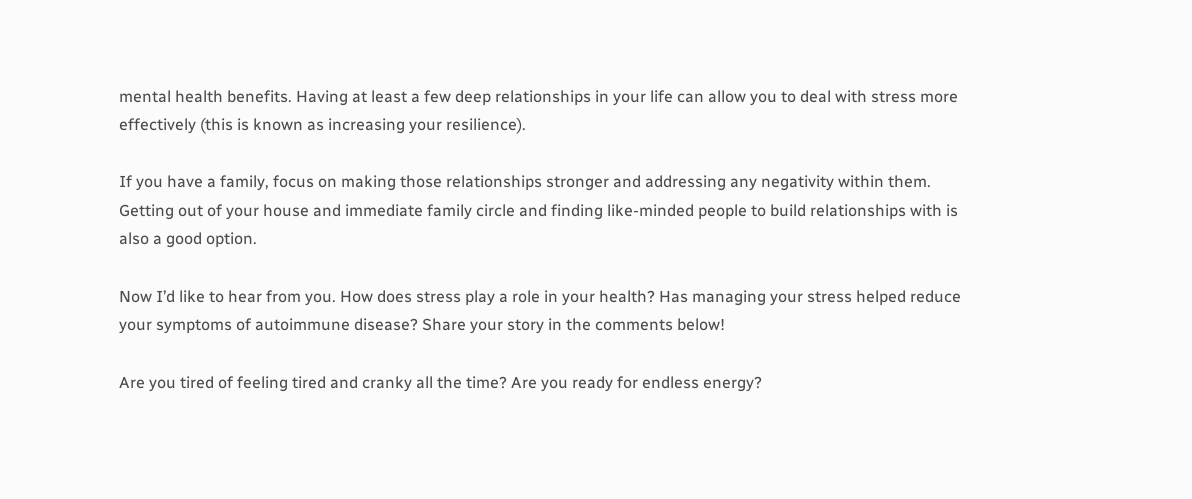mental health benefits. Having at least a few deep relationships in your life can allow you to deal with stress more effectively (this is known as increasing your resilience).

If you have a family, focus on making those relationships stronger and addressing any negativity within them. Getting out of your house and immediate family circle and finding like-minded people to build relationships with is also a good option.

Now I’d like to hear from you. How does stress play a role in your health? Has managing your stress helped reduce your symptoms of autoimmune disease? Share your story in the comments below!

Are you tired of feeling tired and cranky all the time? Are you ready for endless energy?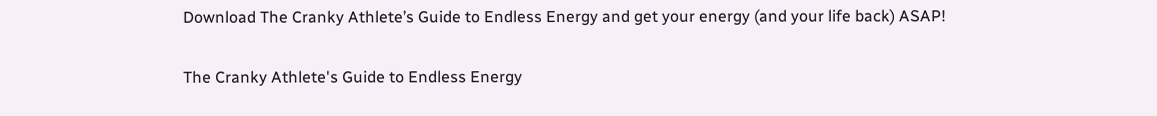Download The Cranky Athlete’s Guide to Endless Energy and get your energy (and your life back) ASAP!

The Cranky Athlete's Guide to Endless Energy